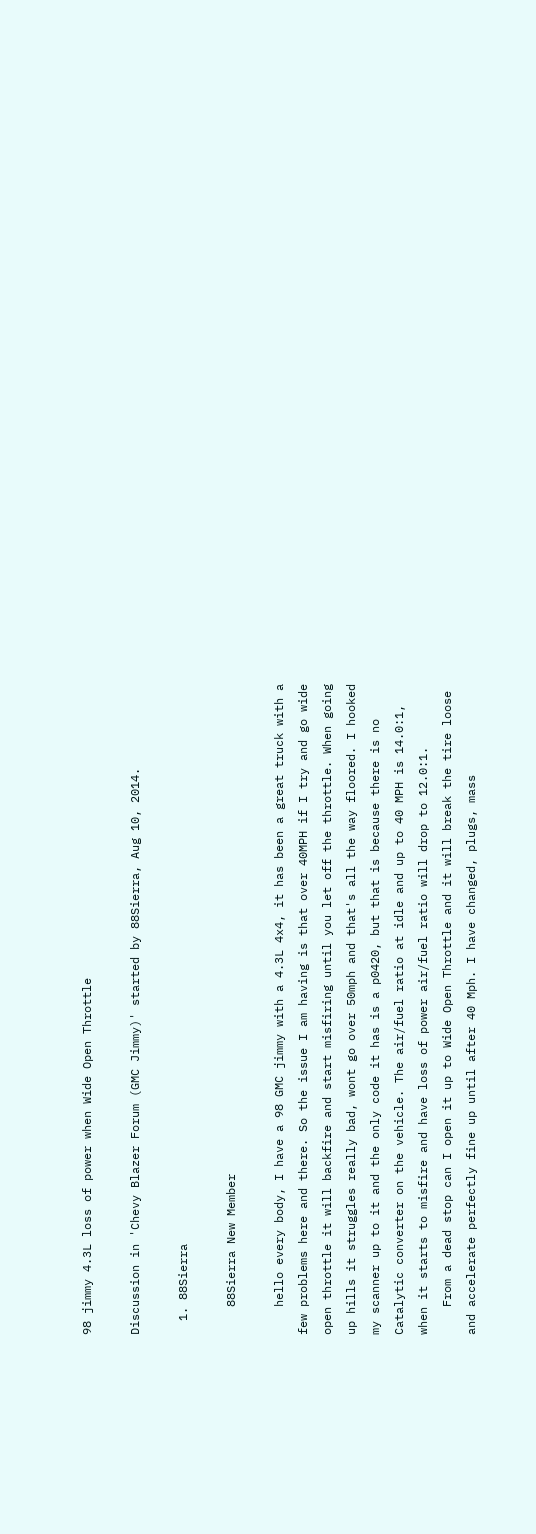98 jimmy 4.3L loss of power when Wide Open Throttle

Discussion in 'Chevy Blazer Forum (GMC Jimmy)' started by 88Sierra, Aug 10, 2014.

  1. 88Sierra

    88Sierra New Member

    hello every body, I have a 98 GMC jimmy with a 4.3L 4x4, it has been a great truck with a few problems here and there. So the issue I am having is that over 40MPH if I try and go wide open throttle it will backfire and start misfiring until you let off the throttle. When going up hills it struggles really bad, wont go over 50mph and that's all the way floored. I hooked my scanner up to it and the only code it has is a p0420, but that is because there is no Catalytic converter on the vehicle. The air/fuel ratio at idle and up to 40 MPH is 14.0:1, when it starts to misfire and have loss of power air/fuel ratio will drop to 12.0:1.
    From a dead stop can I open it up to Wide Open Throttle and it will break the tire loose and accelerate perfectly fine up until after 40 Mph. I have changed, plugs, mass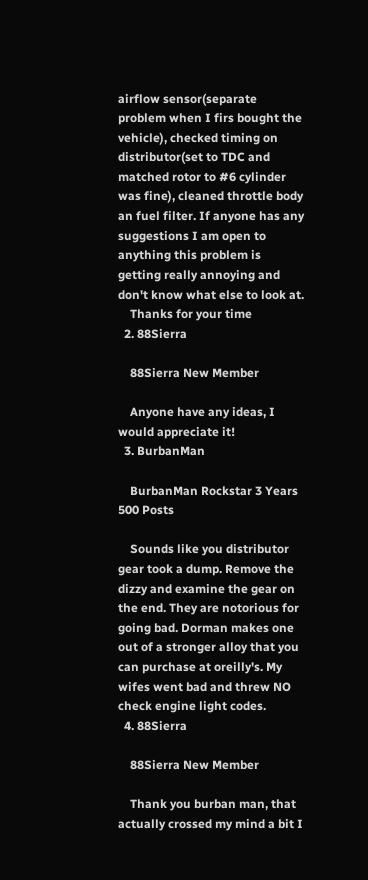airflow sensor(separate problem when I firs bought the vehicle), checked timing on distributor(set to TDC and matched rotor to #6 cylinder was fine), cleaned throttle body an fuel filter. If anyone has any suggestions I am open to anything this problem is getting really annoying and don't know what else to look at.
    Thanks for your time
  2. 88Sierra

    88Sierra New Member

    Anyone have any ideas, I would appreciate it!
  3. BurbanMan

    BurbanMan Rockstar 3 Years 500 Posts

    Sounds like you distributor gear took a dump. Remove the dizzy and examine the gear on the end. They are notorious for going bad. Dorman makes one out of a stronger alloy that you can purchase at oreilly's. My wifes went bad and threw NO check engine light codes.
  4. 88Sierra

    88Sierra New Member

    Thank you burban man, that actually crossed my mind a bit I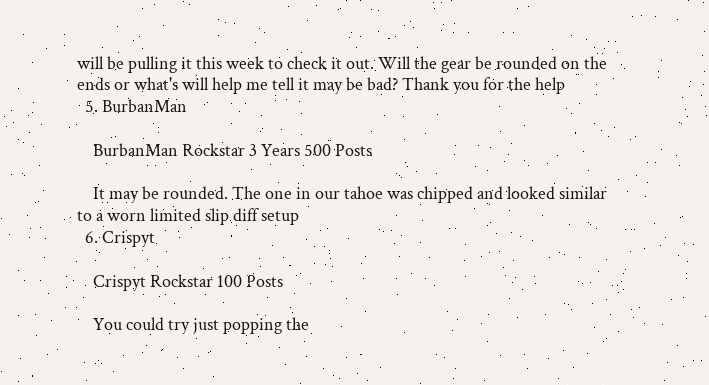will be pulling it this week to check it out. Will the gear be rounded on the ends or what's will help me tell it may be bad? Thank you for the help
  5. BurbanMan

    BurbanMan Rockstar 3 Years 500 Posts

    It may be rounded. The one in our tahoe was chipped and looked similar to a worn limited slip diff setup
  6. Crispyt

    Crispyt Rockstar 100 Posts

    You could try just popping the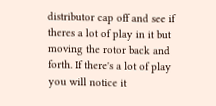distributor cap off and see if theres a lot of play in it but moving the rotor back and forth. If there's a lot of play you will notice it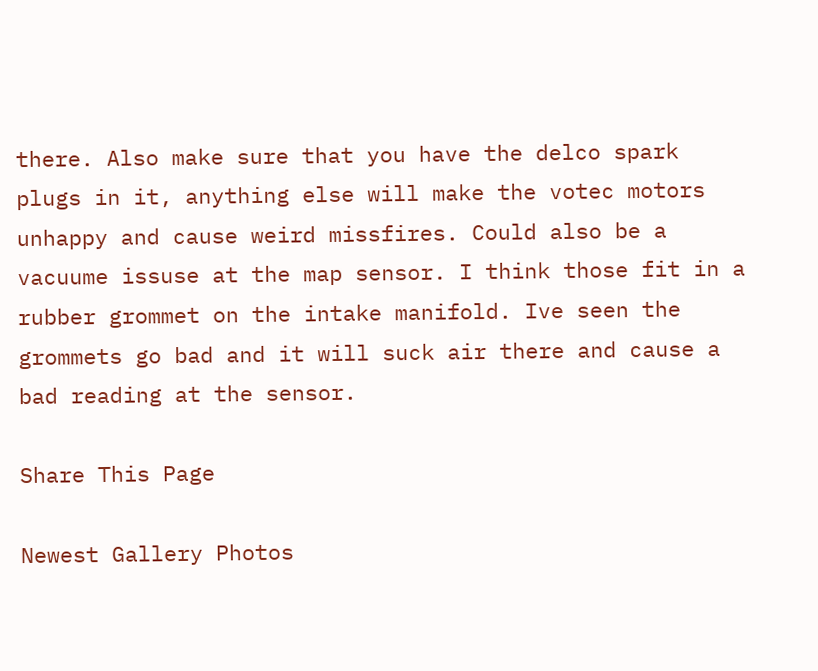there. Also make sure that you have the delco spark plugs in it, anything else will make the votec motors unhappy and cause weird missfires. Could also be a vacuume issuse at the map sensor. I think those fit in a rubber grommet on the intake manifold. Ive seen the grommets go bad and it will suck air there and cause a bad reading at the sensor.

Share This Page

Newest Gallery Photos